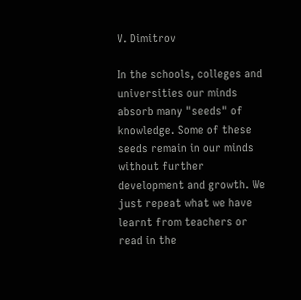V. Dimitrov

In the schools, colleges and universities our minds absorb many "seeds" of knowledge. Some of these seeds remain in our minds without further development and growth. We just repeat what we have learnt from teachers or read in the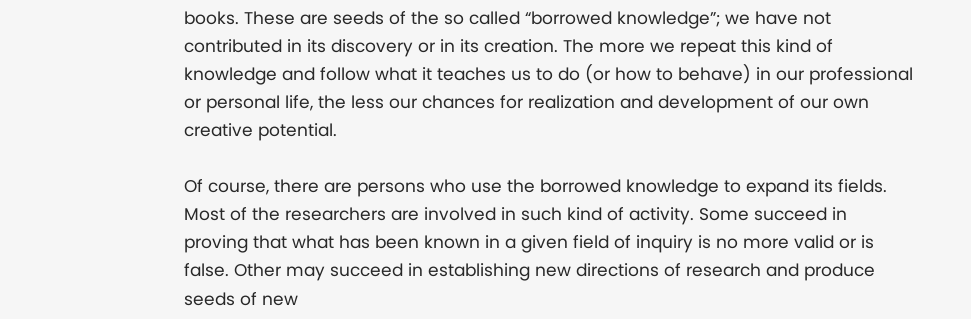books. These are seeds of the so called “borrowed knowledge”; we have not contributed in its discovery or in its creation. The more we repeat this kind of knowledge and follow what it teaches us to do (or how to behave) in our professional or personal life, the less our chances for realization and development of our own creative potential.

Of course, there are persons who use the borrowed knowledge to expand its fields. Most of the researchers are involved in such kind of activity. Some succeed in proving that what has been known in a given field of inquiry is no more valid or is false. Other may succeed in establishing new directions of research and produce seeds of new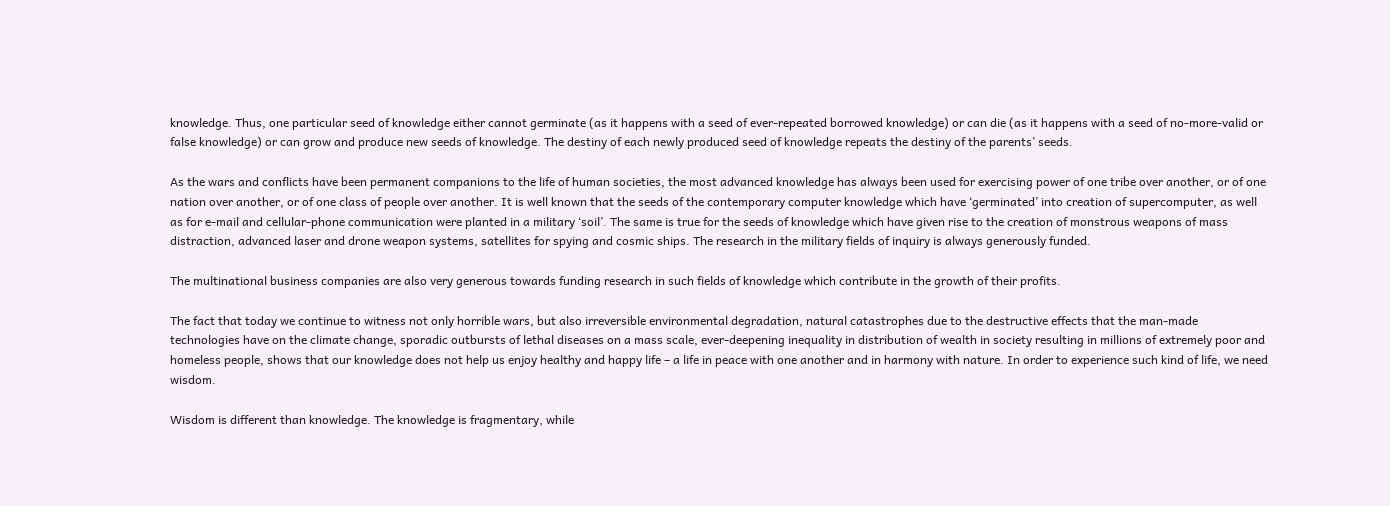knowledge. Thus, one particular seed of knowledge either cannot germinate (as it happens with a seed of ever-repeated borrowed knowledge) or can die (as it happens with a seed of no-more-valid or false knowledge) or can grow and produce new seeds of knowledge. The destiny of each newly produced seed of knowledge repeats the destiny of the parents’ seeds.

As the wars and conflicts have been permanent companions to the life of human societies, the most advanced knowledge has always been used for exercising power of one tribe over another, or of one nation over another, or of one class of people over another. It is well known that the seeds of the contemporary computer knowledge which have ‘germinated’ into creation of supercomputer, as well as for e-mail and cellular-phone communication were planted in a military ‘soil’. The same is true for the seeds of knowledge which have given rise to the creation of monstrous weapons of mass distraction, advanced laser and drone weapon systems, satellites for spying and cosmic ships. The research in the military fields of inquiry is always generously funded.

The multinational business companies are also very generous towards funding research in such fields of knowledge which contribute in the growth of their profits.

The fact that today we continue to witness not only horrible wars, but also irreversible environmental degradation, natural catastrophes due to the destructive effects that the man-made technologies have on the climate change, sporadic outbursts of lethal diseases on a mass scale, ever-deepening inequality in distribution of wealth in society resulting in millions of extremely poor and homeless people, shows that our knowledge does not help us enjoy healthy and happy life – a life in peace with one another and in harmony with nature. In order to experience such kind of life, we need wisdom.

Wisdom is different than knowledge. The knowledge is fragmentary, while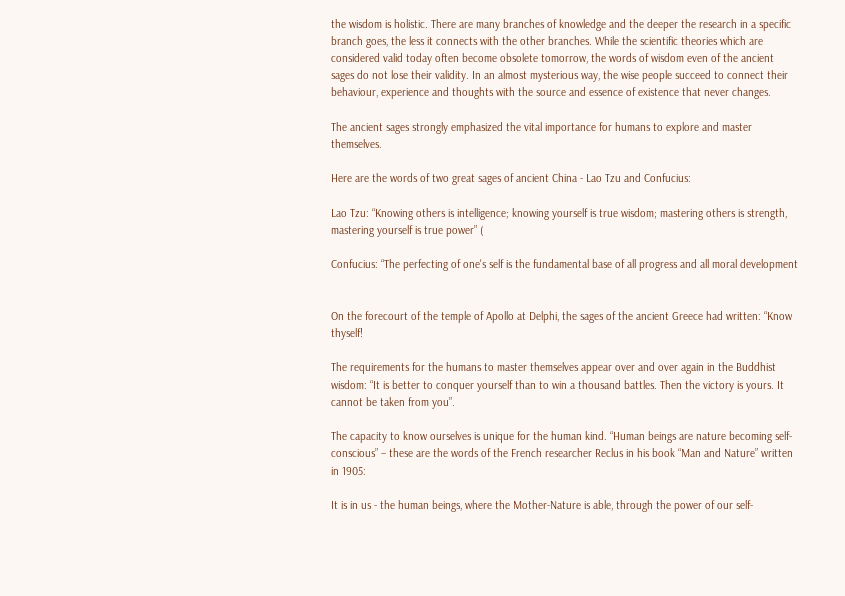the wisdom is holistic. There are many branches of knowledge and the deeper the research in a specific branch goes, the less it connects with the other branches. While the scientific theories which are considered valid today often become obsolete tomorrow, the words of wisdom even of the ancient sages do not lose their validity. In an almost mysterious way, the wise people succeed to connect their behaviour, experience and thoughts with the source and essence of existence that never changes.

The ancient sages strongly emphasized the vital importance for humans to explore and master themselves.

Here are the words of two great sages of ancient China - Lao Tzu and Confucius:

Lao Tzu: “Knowing others is intelligence; knowing yourself is true wisdom; mastering others is strength, mastering yourself is true power” (

Confucius: “The perfecting of one's self is the fundamental base of all progress and all moral development


On the forecourt of the temple of Apollo at Delphi, the sages of the ancient Greece had written: “Know thyself!

The requirements for the humans to master themselves appear over and over again in the Buddhist wisdom: “It is better to conquer yourself than to win a thousand battles. Then the victory is yours. It cannot be taken from you”.

The capacity to know ourselves is unique for the human kind. “Human beings are nature becoming self-conscious” – these are the words of the French researcher Reclus in his book “Man and Nature” written in 1905:

It is in us - the human beings, where the Mother-Nature is able, through the power of our self-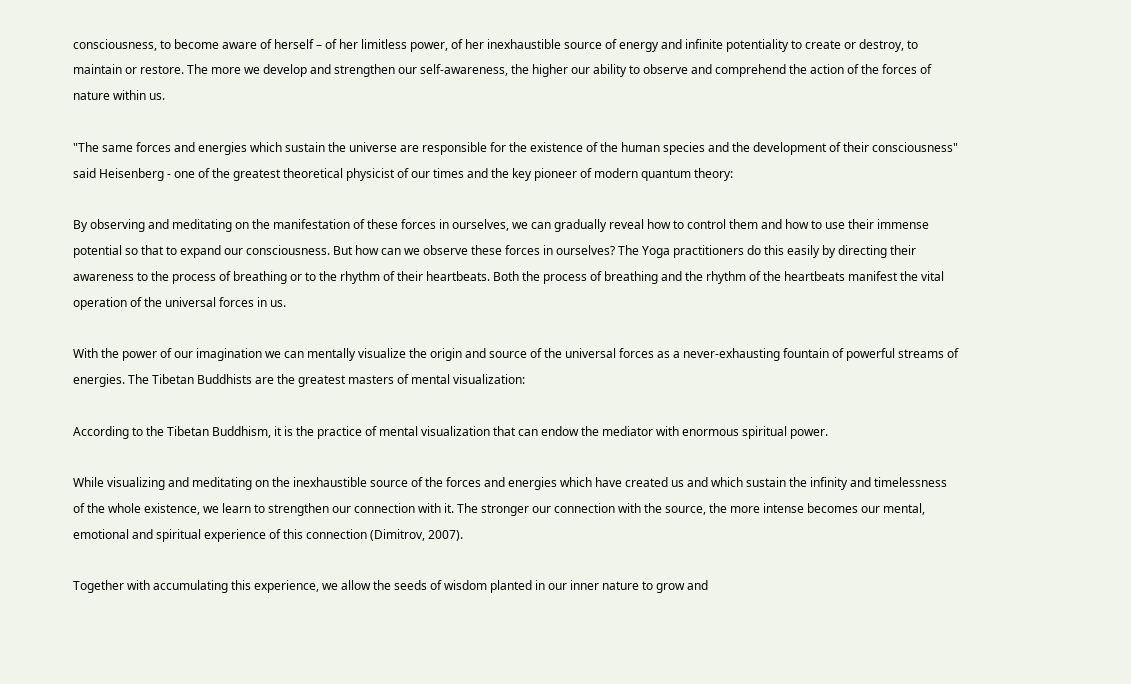consciousness, to become aware of herself – of her limitless power, of her inexhaustible source of energy and infinite potentiality to create or destroy, to maintain or restore. The more we develop and strengthen our self-awareness, the higher our ability to observe and comprehend the action of the forces of nature within us.

"The same forces and energies which sustain the universe are responsible for the existence of the human species and the development of their consciousness" said Heisenberg - one of the greatest theoretical physicist of our times and the key pioneer of modern quantum theory:

By observing and meditating on the manifestation of these forces in ourselves, we can gradually reveal how to control them and how to use their immense potential so that to expand our consciousness. But how can we observe these forces in ourselves? The Yoga practitioners do this easily by directing their awareness to the process of breathing or to the rhythm of their heartbeats. Both the process of breathing and the rhythm of the heartbeats manifest the vital operation of the universal forces in us.

With the power of our imagination we can mentally visualize the origin and source of the universal forces as a never-exhausting fountain of powerful streams of energies. The Tibetan Buddhists are the greatest masters of mental visualization:

According to the Tibetan Buddhism, it is the practice of mental visualization that can endow the mediator with enormous spiritual power.

While visualizing and meditating on the inexhaustible source of the forces and energies which have created us and which sustain the infinity and timelessness of the whole existence, we learn to strengthen our connection with it. The stronger our connection with the source, the more intense becomes our mental, emotional and spiritual experience of this connection (Dimitrov, 2007).

Together with accumulating this experience, we allow the seeds of wisdom planted in our inner nature to grow and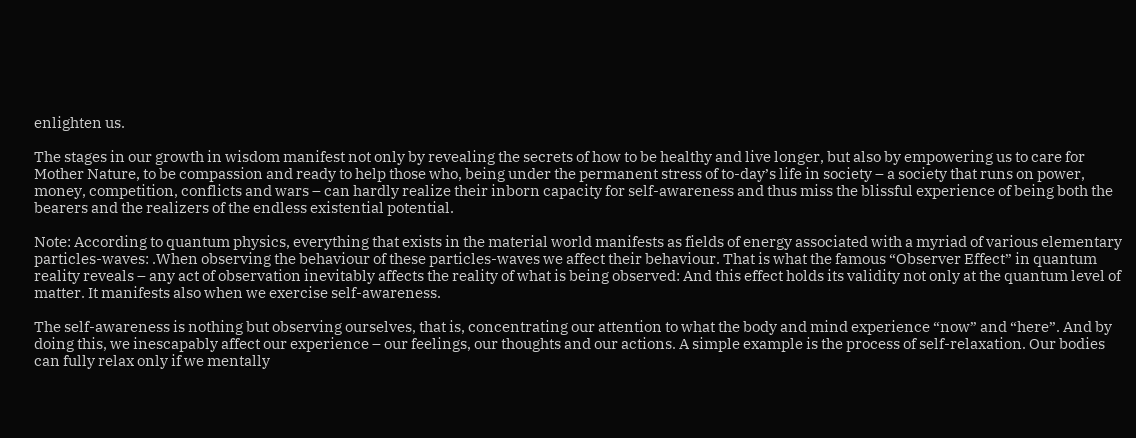enlighten us.

The stages in our growth in wisdom manifest not only by revealing the secrets of how to be healthy and live longer, but also by empowering us to care for Mother Nature, to be compassion and ready to help those who, being under the permanent stress of to-day’s life in society – a society that runs on power, money, competition, conflicts and wars – can hardly realize their inborn capacity for self-awareness and thus miss the blissful experience of being both the bearers and the realizers of the endless existential potential.

Note: According to quantum physics, everything that exists in the material world manifests as fields of energy associated with a myriad of various elementary particles-waves: .When observing the behaviour of these particles-waves we affect their behaviour. That is what the famous “Observer Effect” in quantum reality reveals – any act of observation inevitably affects the reality of what is being observed: And this effect holds its validity not only at the quantum level of matter. It manifests also when we exercise self-awareness.

The self-awareness is nothing but observing ourselves, that is, concentrating our attention to what the body and mind experience “now” and “here”. And by doing this, we inescapably affect our experience – our feelings, our thoughts and our actions. A simple example is the process of self-relaxation. Our bodies can fully relax only if we mentally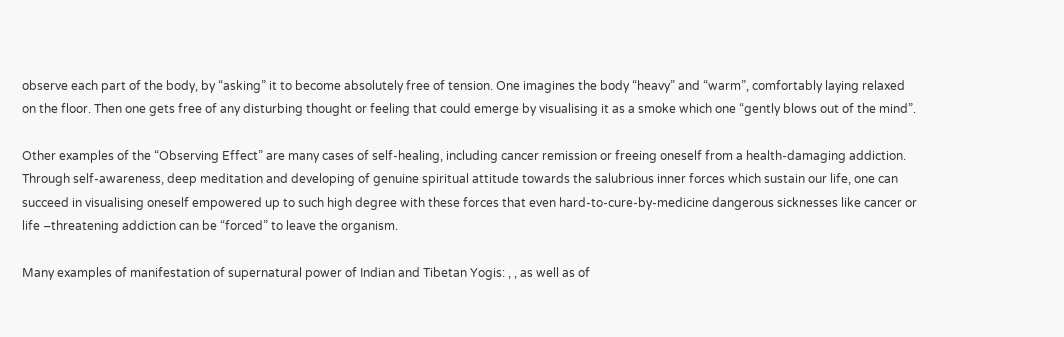observe each part of the body, by “asking” it to become absolutely free of tension. One imagines the body “heavy” and “warm”, comfortably laying relaxed on the floor. Then one gets free of any disturbing thought or feeling that could emerge by visualising it as a smoke which one “gently blows out of the mind”.

Other examples of the “Observing Effect” are many cases of self-healing, including cancer remission or freeing oneself from a health-damaging addiction. Through self-awareness, deep meditation and developing of genuine spiritual attitude towards the salubrious inner forces which sustain our life, one can succeed in visualising oneself empowered up to such high degree with these forces that even hard-to-cure-by-medicine dangerous sicknesses like cancer or life –threatening addiction can be “forced” to leave the organism.

Many examples of manifestation of supernatural power of Indian and Tibetan Yogis: , , as well as of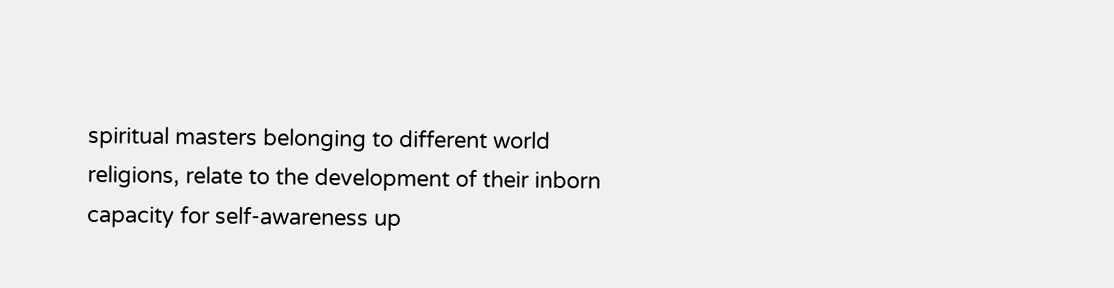spiritual masters belonging to different world religions, relate to the development of their inborn capacity for self-awareness up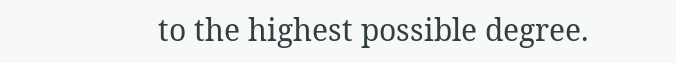to the highest possible degree.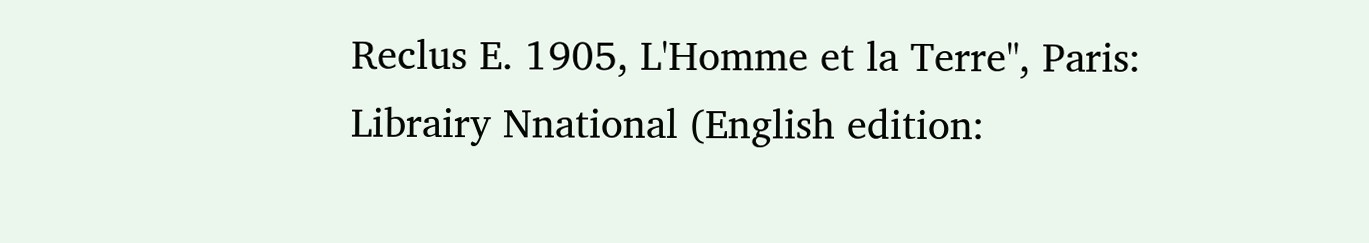Reclus E. 1905, L'Homme et la Terre", Paris: Librairy Nnational (English edition: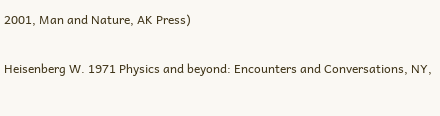2001, Man and Nature, AK Press)

Heisenberg W. 1971 Physics and beyond: Encounters and Conversations, NY,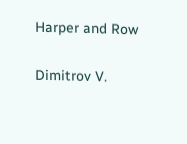Harper and Row

Dimitrov V.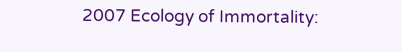2007 Ecology of Immortality: